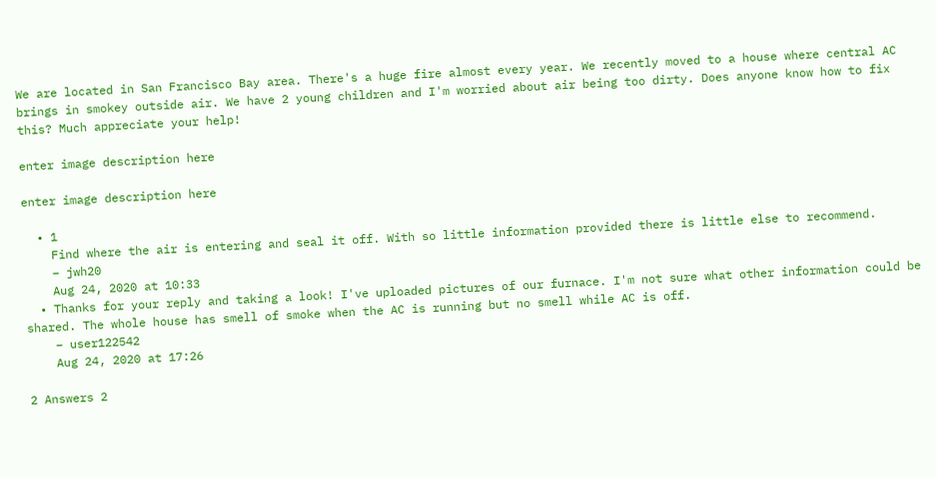We are located in San Francisco Bay area. There's a huge fire almost every year. We recently moved to a house where central AC brings in smokey outside air. We have 2 young children and I'm worried about air being too dirty. Does anyone know how to fix this? Much appreciate your help!

enter image description here

enter image description here

  • 1
    Find where the air is entering and seal it off. With so little information provided there is little else to recommend.
    – jwh20
    Aug 24, 2020 at 10:33
  • Thanks for your reply and taking a look! I've uploaded pictures of our furnace. I'm not sure what other information could be shared. The whole house has smell of smoke when the AC is running but no smell while AC is off.
    – user122542
    Aug 24, 2020 at 17:26

2 Answers 2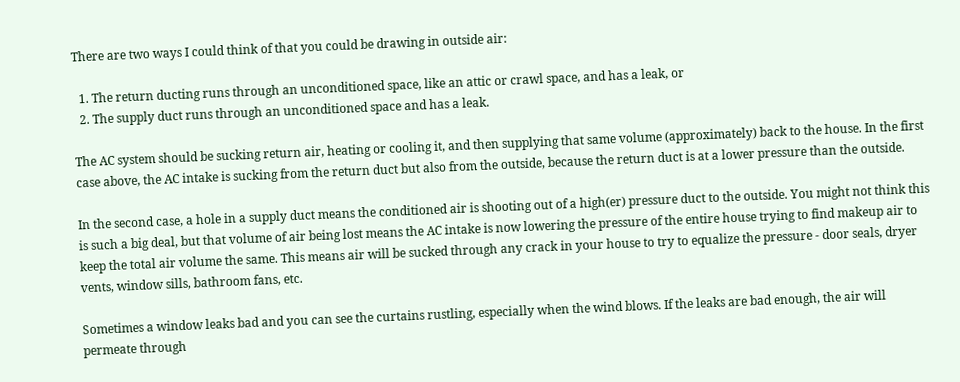There are two ways I could think of that you could be drawing in outside air:

  1. The return ducting runs through an unconditioned space, like an attic or crawl space, and has a leak, or
  2. The supply duct runs through an unconditioned space and has a leak.

The AC system should be sucking return air, heating or cooling it, and then supplying that same volume (approximately) back to the house. In the first case above, the AC intake is sucking from the return duct but also from the outside, because the return duct is at a lower pressure than the outside.

In the second case, a hole in a supply duct means the conditioned air is shooting out of a high(er) pressure duct to the outside. You might not think this is such a big deal, but that volume of air being lost means the AC intake is now lowering the pressure of the entire house trying to find makeup air to keep the total air volume the same. This means air will be sucked through any crack in your house to try to equalize the pressure - door seals, dryer vents, window sills, bathroom fans, etc.

Sometimes a window leaks bad and you can see the curtains rustling, especially when the wind blows. If the leaks are bad enough, the air will permeate through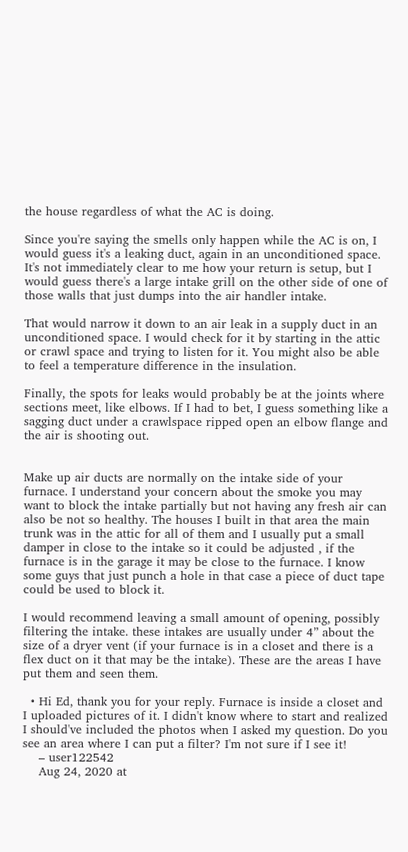the house regardless of what the AC is doing.

Since you're saying the smells only happen while the AC is on, I would guess it's a leaking duct, again in an unconditioned space. It's not immediately clear to me how your return is setup, but I would guess there's a large intake grill on the other side of one of those walls that just dumps into the air handler intake.

That would narrow it down to an air leak in a supply duct in an unconditioned space. I would check for it by starting in the attic or crawl space and trying to listen for it. You might also be able to feel a temperature difference in the insulation.

Finally, the spots for leaks would probably be at the joints where sections meet, like elbows. If I had to bet, I guess something like a sagging duct under a crawlspace ripped open an elbow flange and the air is shooting out.


Make up air ducts are normally on the intake side of your furnace. I understand your concern about the smoke you may want to block the intake partially but not having any fresh air can also be not so healthy. The houses I built in that area the main trunk was in the attic for all of them and I usually put a small damper in close to the intake so it could be adjusted , if the furnace is in the garage it may be close to the furnace. I know some guys that just punch a hole in that case a piece of duct tape could be used to block it.

I would recommend leaving a small amount of opening, possibly filtering the intake. these intakes are usually under 4” about the size of a dryer vent (if your furnace is in a closet and there is a flex duct on it that may be the intake). These are the areas I have put them and seen them.

  • Hi Ed, thank you for your reply. Furnace is inside a closet and I uploaded pictures of it. I didn't know where to start and realized I should've included the photos when I asked my question. Do you see an area where I can put a filter? I'm not sure if I see it!
    – user122542
    Aug 24, 2020 at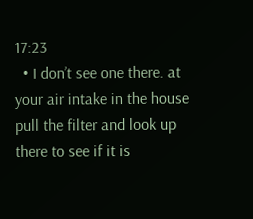17:23
  • I don’t see one there. at your air intake in the house pull the filter and look up there to see if it is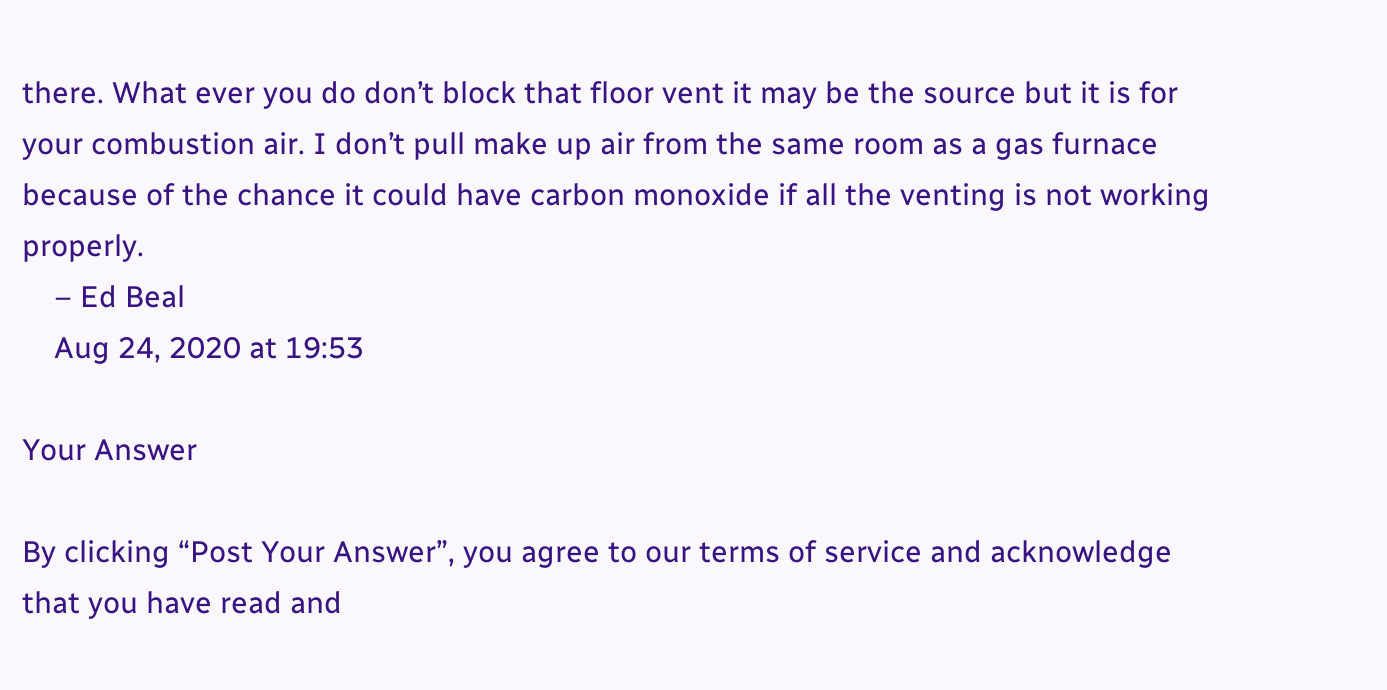there. What ever you do don’t block that floor vent it may be the source but it is for your combustion air. I don’t pull make up air from the same room as a gas furnace because of the chance it could have carbon monoxide if all the venting is not working properly.
    – Ed Beal
    Aug 24, 2020 at 19:53

Your Answer

By clicking “Post Your Answer”, you agree to our terms of service and acknowledge that you have read and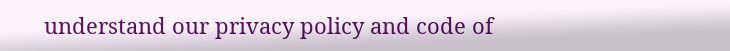understand our privacy policy and code of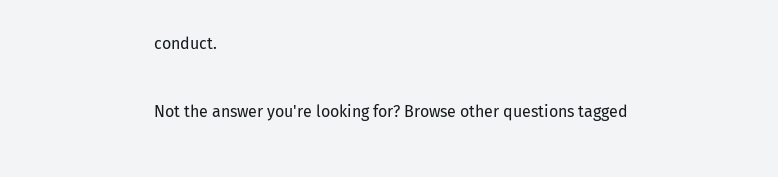conduct.

Not the answer you're looking for? Browse other questions tagged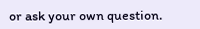or ask your own question.